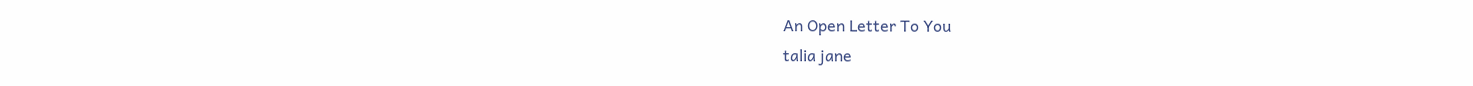An Open Letter To You
talia jane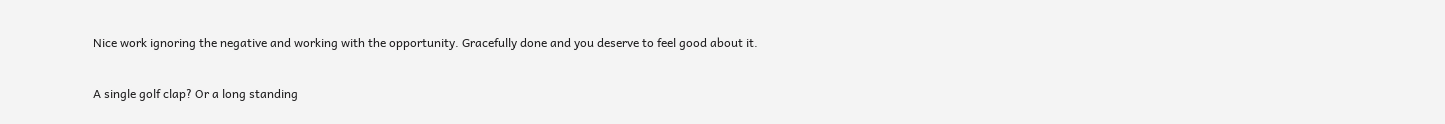Nice work ignoring the negative and working with the opportunity. Gracefully done and you deserve to feel good about it.

A single golf clap? Or a long standing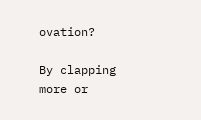ovation?

By clapping more or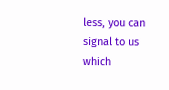less, you can signal to us which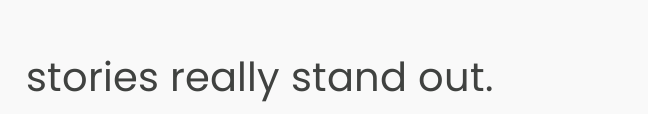stories really stand out.